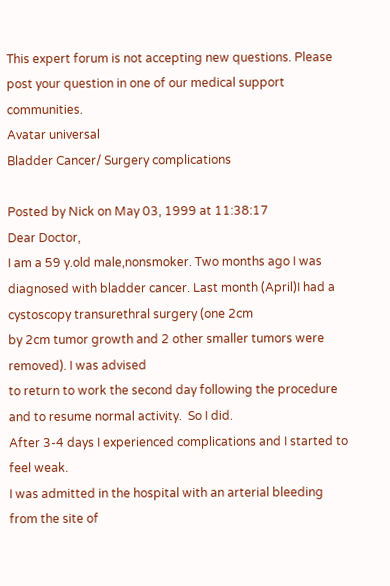This expert forum is not accepting new questions. Please post your question in one of our medical support communities.
Avatar universal
Bladder Cancer/ Surgery complications

Posted by Nick on May 03, 1999 at 11:38:17
Dear Doctor,
I am a 59 y.old male,nonsmoker. Two months ago I was diagnosed with bladder cancer. Last month (April)I had a cystoscopy transurethral surgery (one 2cm
by 2cm tumor growth and 2 other smaller tumors were removed). I was advised
to return to work the second day following the procedure and to resume normal activity.  So I did.
After 3-4 days I experienced complications and I started to feel weak.
I was admitted in the hospital with an arterial bleeding from the site of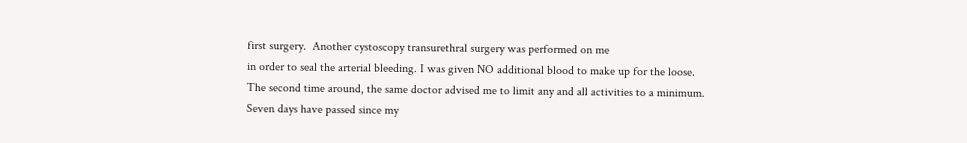first surgery.  Another cystoscopy transurethral surgery was performed on me
in order to seal the arterial bleeding. I was given NO additional blood to make up for the loose.
The second time around, the same doctor advised me to limit any and all activities to a minimum.
Seven days have passed since my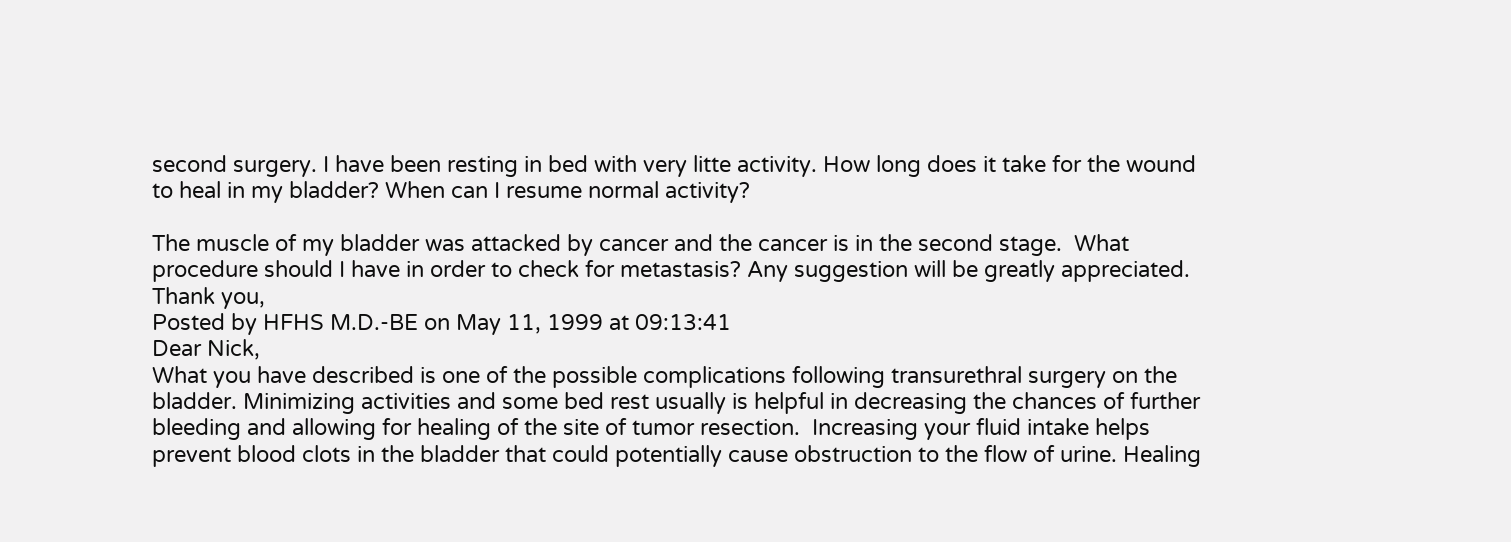second surgery. I have been resting in bed with very litte activity. How long does it take for the wound to heal in my bladder? When can I resume normal activity?

The muscle of my bladder was attacked by cancer and the cancer is in the second stage.  What procedure should I have in order to check for metastasis? Any suggestion will be greatly appreciated.
Thank you,
Posted by HFHS M.D.-BE on May 11, 1999 at 09:13:41
Dear Nick,
What you have described is one of the possible complications following transurethral surgery on the bladder. Minimizing activities and some bed rest usually is helpful in decreasing the chances of further bleeding and allowing for healing of the site of tumor resection.  Increasing your fluid intake helps prevent blood clots in the bladder that could potentially cause obstruction to the flow of urine. Healing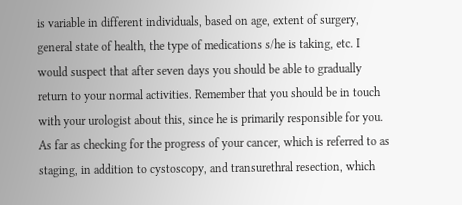is variable in different individuals, based on age, extent of surgery, general state of health, the type of medications s/he is taking, etc. I would suspect that after seven days you should be able to gradually return to your normal activities. Remember that you should be in touch with your urologist about this, since he is primarily responsible for you.
As far as checking for the progress of your cancer, which is referred to as staging, in addition to cystoscopy, and transurethral resection, which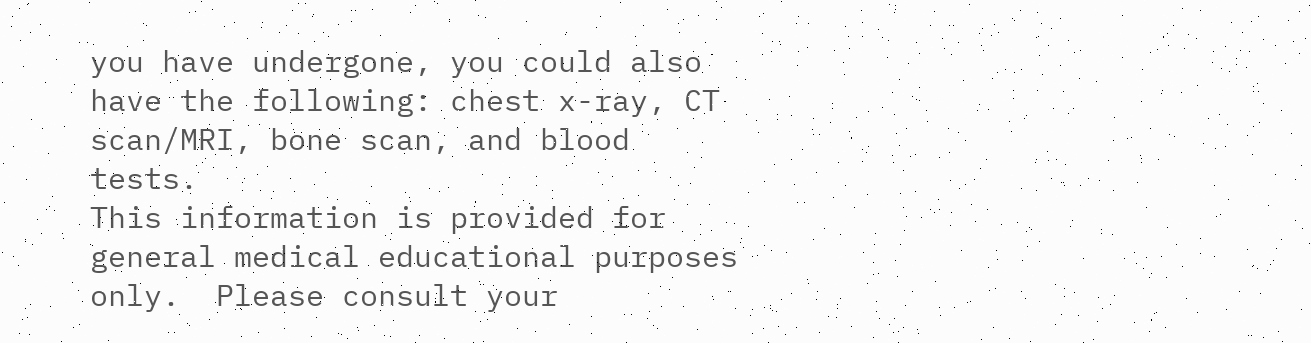you have undergone, you could also have the following: chest x-ray, CT scan/MRI, bone scan, and blood tests.
This information is provided for general medical educational purposes only.  Please consult your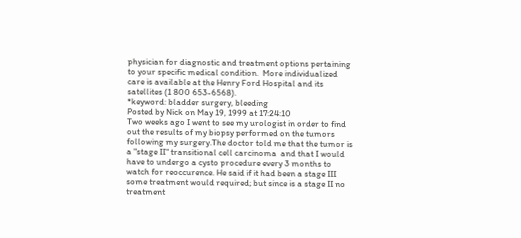physician for diagnostic and treatment options pertaining to your specific medical condition.  More individualized care is available at the Henry Ford Hospital and its satellites (1 800 653-6568).
*keyword: bladder surgery, bleeding
Posted by Nick on May 19, 1999 at 17:24:10
Two weeks ago I went to see my urologist in order to find out the results of my biopsy performed on the tumors following my surgery.The doctor told me that the tumor is a "stage II" transitional cell carcinoma  and that I would have to undergo a cysto procedure every 3 months to watch for reoccurence. He said if it had been a stage III some treatment would required; but since is a stage II no treatment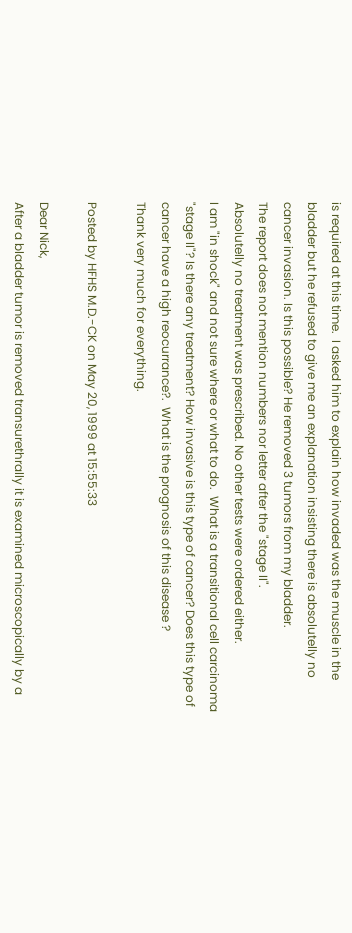is required at this time.  I asked him to explain how invaded was the muscle in the bladder but he refused to give me an explanation insisting there is absolutelly no cancer invasion. Is this possible? He removed 3 tumors from my bladder.
The report does not mention numbers nor letter after the "stage II".
Absolutelly no treatment was prescribed. No other tests were ordered either.
I am "in shock" and not sure where or what to do.  What is a transitional cell carcinoma "stage II"? Is there any treatment? How invasive is this type of cancer? Does this type of cancer have a high reocurrance?.  What is the prognosis of this disease ?
Thank very much for everything.

Posted by HFHS M.D.-CK on May 20, 1999 at 15:55:33

Dear Nick,
After a bladder tumor is removed transurethrally it is examined microscopically by a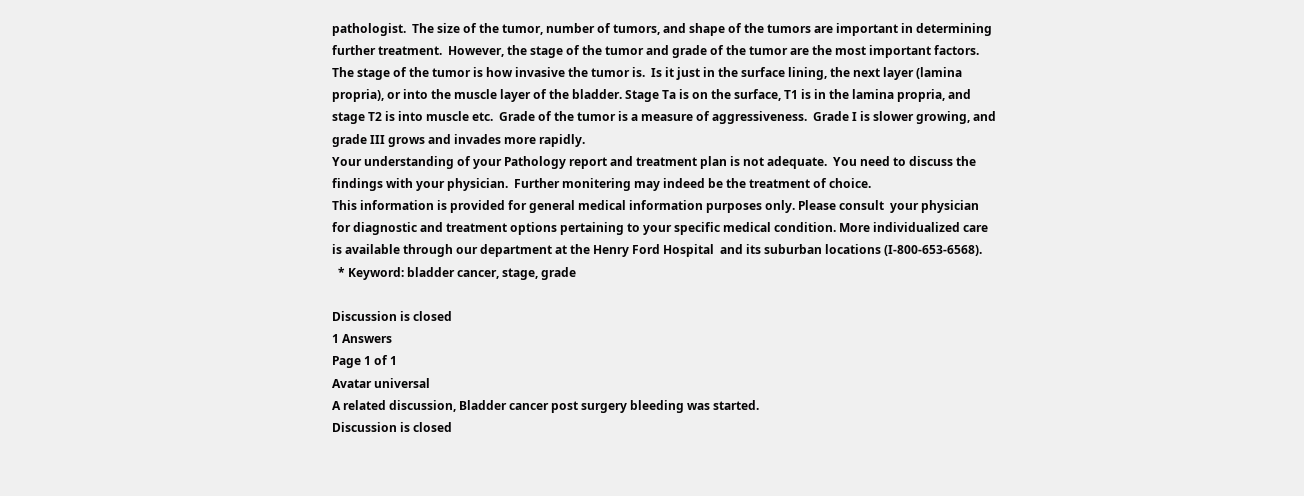pathologist.  The size of the tumor, number of tumors, and shape of the tumors are important in determining further treatment.  However, the stage of the tumor and grade of the tumor are the most important factors.  The stage of the tumor is how invasive the tumor is.  Is it just in the surface lining, the next layer (lamina propria), or into the muscle layer of the bladder. Stage Ta is on the surface, T1 is in the lamina propria, and stage T2 is into muscle etc.  Grade of the tumor is a measure of aggressiveness.  Grade I is slower growing, and grade III grows and invades more rapidly.
Your understanding of your Pathology report and treatment plan is not adequate.  You need to discuss the findings with your physician.  Further monitering may indeed be the treatment of choice.
This information is provided for general medical information purposes only. Please consult  your physician for diagnostic and treatment options pertaining to your specific medical condition. More individualized care is available through our department at the Henry Ford Hospital  and its suburban locations (I-800-653-6568).
  * Keyword: bladder cancer, stage, grade

Discussion is closed
1 Answers
Page 1 of 1
Avatar universal
A related discussion, Bladder cancer post surgery bleeding was started.
Discussion is closed